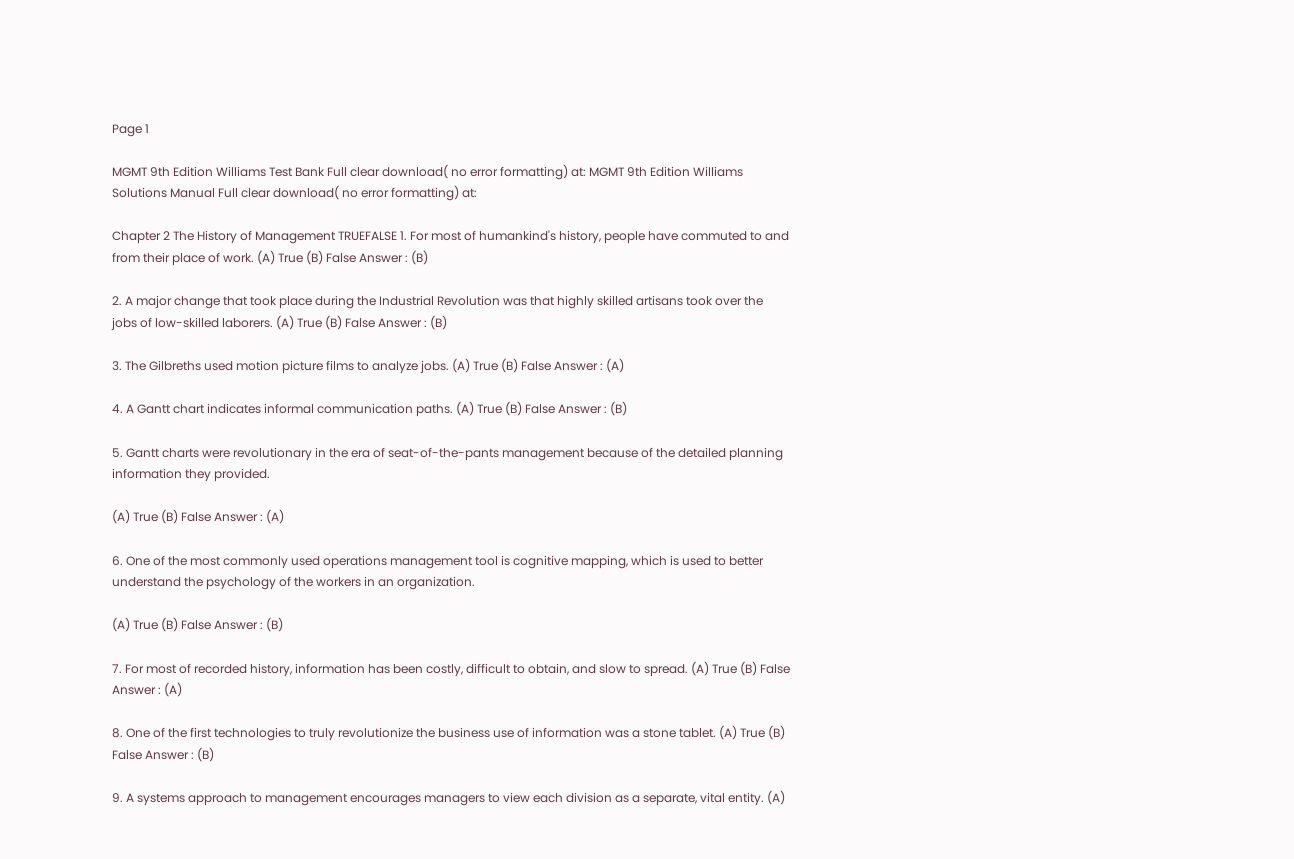Page 1

MGMT 9th Edition Williams Test Bank Full clear download( no error formatting) at: MGMT 9th Edition Williams Solutions Manual Full clear download( no error formatting) at:

Chapter 2 The History of Management TRUEFALSE 1. For most of humankind's history, people have commuted to and from their place of work. (A) True (B) False Answer : (B)

2. A major change that took place during the Industrial Revolution was that highly skilled artisans took over the jobs of low-skilled laborers. (A) True (B) False Answer : (B)

3. The Gilbreths used motion picture films to analyze jobs. (A) True (B) False Answer : (A)

4. A Gantt chart indicates informal communication paths. (A) True (B) False Answer : (B)

5. Gantt charts were revolutionary in the era of seat-of-the-pants management because of the detailed planning information they provided.

(A) True (B) False Answer : (A)

6. One of the most commonly used operations management tool is cognitive mapping, which is used to better understand the psychology of the workers in an organization.

(A) True (B) False Answer : (B)

7. For most of recorded history, information has been costly, difficult to obtain, and slow to spread. (A) True (B) False Answer : (A)

8. One of the first technologies to truly revolutionize the business use of information was a stone tablet. (A) True (B) False Answer : (B)

9. A systems approach to management encourages managers to view each division as a separate, vital entity. (A)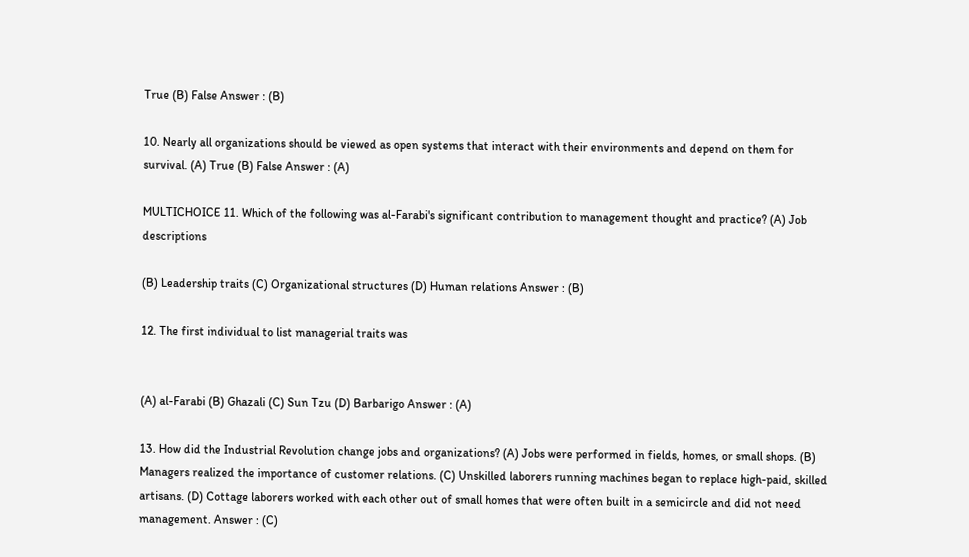True (B) False Answer : (B)

10. Nearly all organizations should be viewed as open systems that interact with their environments and depend on them for survival. (A) True (B) False Answer : (A)

MULTICHOICE 11. Which of the following was al-Farabi's significant contribution to management thought and practice? (A) Job descriptions

(B) Leadership traits (C) Organizational structures (D) Human relations Answer : (B)

12. The first individual to list managerial traits was


(A) al-Farabi (B) Ghazali (C) Sun Tzu (D) Barbarigo Answer : (A)

13. How did the Industrial Revolution change jobs and organizations? (A) Jobs were performed in fields, homes, or small shops. (B) Managers realized the importance of customer relations. (C) Unskilled laborers running machines began to replace high-paid, skilled artisans. (D) Cottage laborers worked with each other out of small homes that were often built in a semicircle and did not need management. Answer : (C)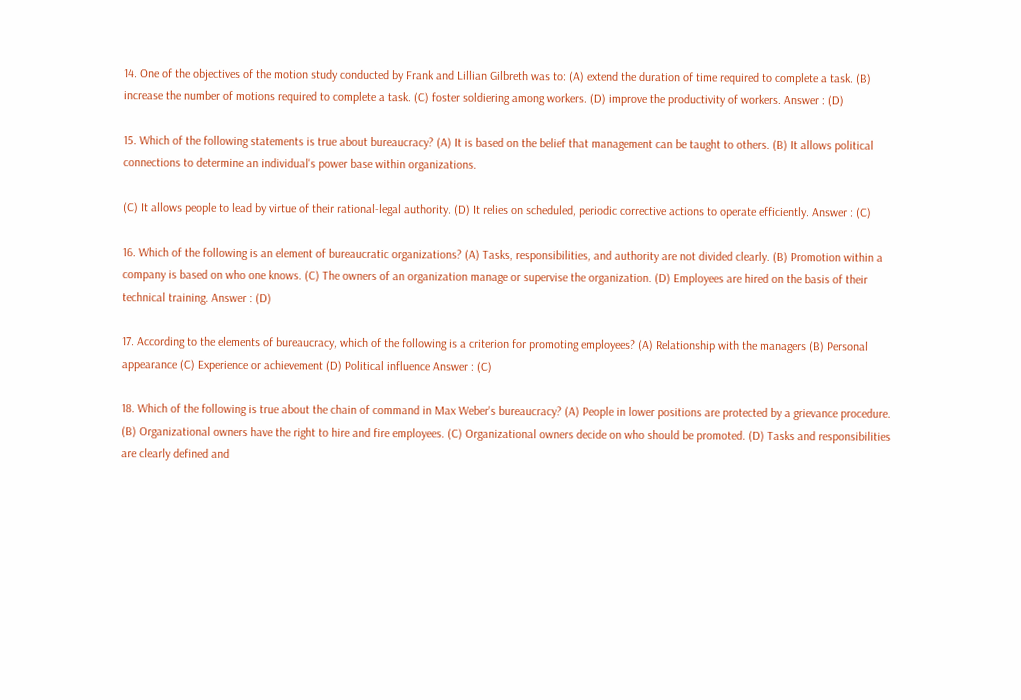14. One of the objectives of the motion study conducted by Frank and Lillian Gilbreth was to: (A) extend the duration of time required to complete a task. (B) increase the number of motions required to complete a task. (C) foster soldiering among workers. (D) improve the productivity of workers. Answer : (D)

15. Which of the following statements is true about bureaucracy? (A) It is based on the belief that management can be taught to others. (B) It allows political connections to determine an individual's power base within organizations.

(C) It allows people to lead by virtue of their rational-legal authority. (D) It relies on scheduled, periodic corrective actions to operate efficiently. Answer : (C)

16. Which of the following is an element of bureaucratic organizations? (A) Tasks, responsibilities, and authority are not divided clearly. (B) Promotion within a company is based on who one knows. (C) The owners of an organization manage or supervise the organization. (D) Employees are hired on the basis of their technical training. Answer : (D)

17. According to the elements of bureaucracy, which of the following is a criterion for promoting employees? (A) Relationship with the managers (B) Personal appearance (C) Experience or achievement (D) Political influence Answer : (C)

18. Which of the following is true about the chain of command in Max Weber's bureaucracy? (A) People in lower positions are protected by a grievance procedure. (B) Organizational owners have the right to hire and fire employees. (C) Organizational owners decide on who should be promoted. (D) Tasks and responsibilities are clearly defined and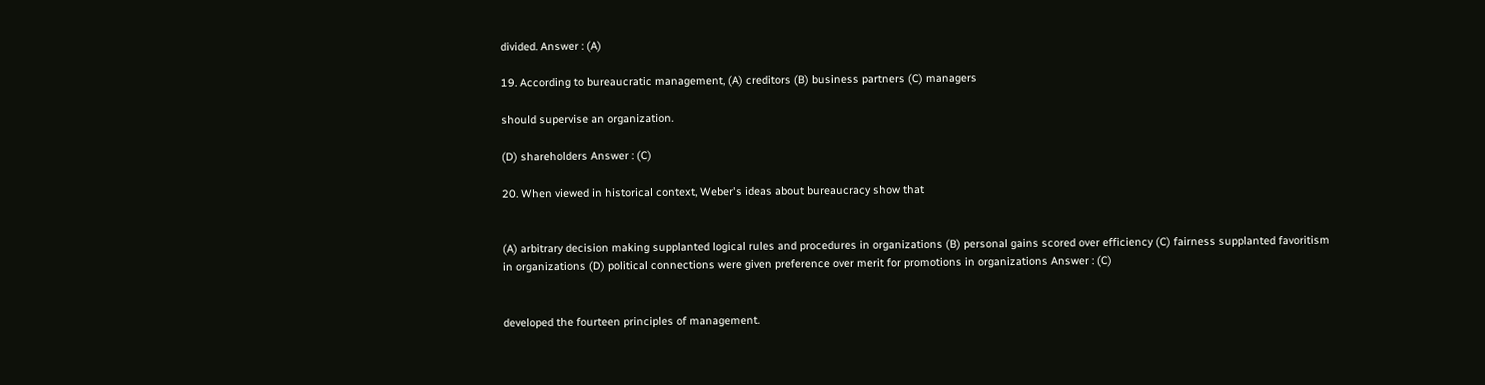divided. Answer : (A)

19. According to bureaucratic management, (A) creditors (B) business partners (C) managers

should supervise an organization.

(D) shareholders Answer : (C)

20. When viewed in historical context, Weber's ideas about bureaucracy show that


(A) arbitrary decision making supplanted logical rules and procedures in organizations (B) personal gains scored over efficiency (C) fairness supplanted favoritism in organizations (D) political connections were given preference over merit for promotions in organizations Answer : (C)


developed the fourteen principles of management.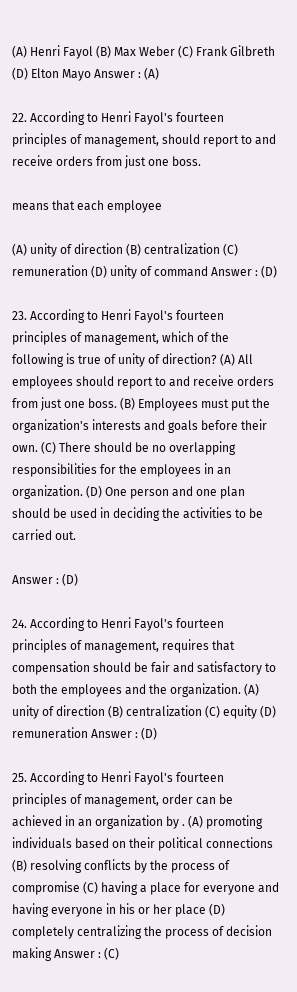(A) Henri Fayol (B) Max Weber (C) Frank Gilbreth (D) Elton Mayo Answer : (A)

22. According to Henri Fayol's fourteen principles of management, should report to and receive orders from just one boss.

means that each employee

(A) unity of direction (B) centralization (C) remuneration (D) unity of command Answer : (D)

23. According to Henri Fayol's fourteen principles of management, which of the following is true of unity of direction? (A) All employees should report to and receive orders from just one boss. (B) Employees must put the organization's interests and goals before their own. (C) There should be no overlapping responsibilities for the employees in an organization. (D) One person and one plan should be used in deciding the activities to be carried out.

Answer : (D)

24. According to Henri Fayol's fourteen principles of management, requires that compensation should be fair and satisfactory to both the employees and the organization. (A) unity of direction (B) centralization (C) equity (D) remuneration Answer : (D)

25. According to Henri Fayol's fourteen principles of management, order can be achieved in an organization by . (A) promoting individuals based on their political connections (B) resolving conflicts by the process of compromise (C) having a place for everyone and having everyone in his or her place (D) completely centralizing the process of decision making Answer : (C)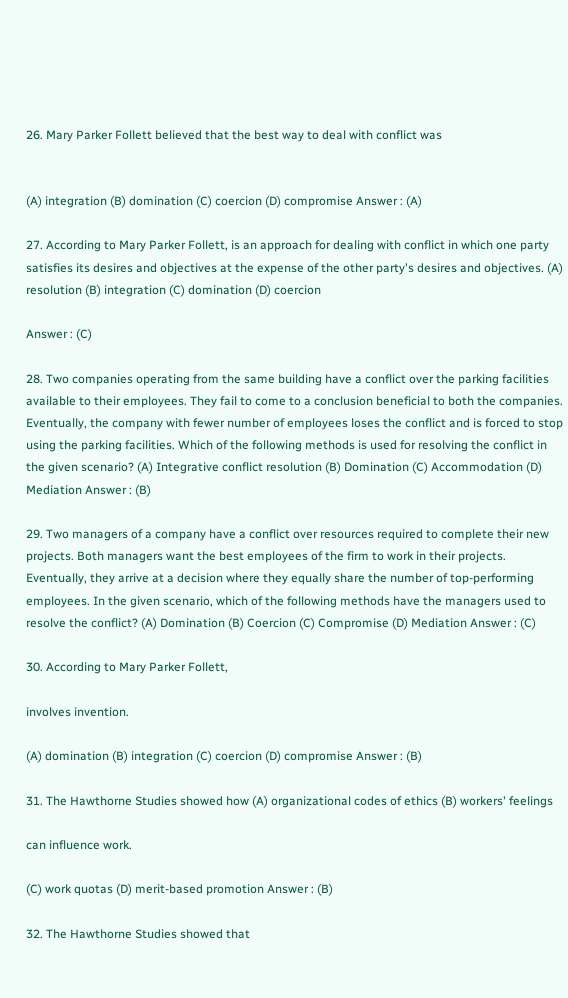26. Mary Parker Follett believed that the best way to deal with conflict was


(A) integration (B) domination (C) coercion (D) compromise Answer : (A)

27. According to Mary Parker Follett, is an approach for dealing with conflict in which one party satisfies its desires and objectives at the expense of the other party's desires and objectives. (A) resolution (B) integration (C) domination (D) coercion

Answer : (C)

28. Two companies operating from the same building have a conflict over the parking facilities available to their employees. They fail to come to a conclusion beneficial to both the companies. Eventually, the company with fewer number of employees loses the conflict and is forced to stop using the parking facilities. Which of the following methods is used for resolving the conflict in the given scenario? (A) Integrative conflict resolution (B) Domination (C) Accommodation (D) Mediation Answer : (B)

29. Two managers of a company have a conflict over resources required to complete their new projects. Both managers want the best employees of the firm to work in their projects. Eventually, they arrive at a decision where they equally share the number of top-performing employees. In the given scenario, which of the following methods have the managers used to resolve the conflict? (A) Domination (B) Coercion (C) Compromise (D) Mediation Answer : (C)

30. According to Mary Parker Follett,

involves invention.

(A) domination (B) integration (C) coercion (D) compromise Answer : (B)

31. The Hawthorne Studies showed how (A) organizational codes of ethics (B) workers' feelings

can influence work.

(C) work quotas (D) merit-based promotion Answer : (B)

32. The Hawthorne Studies showed that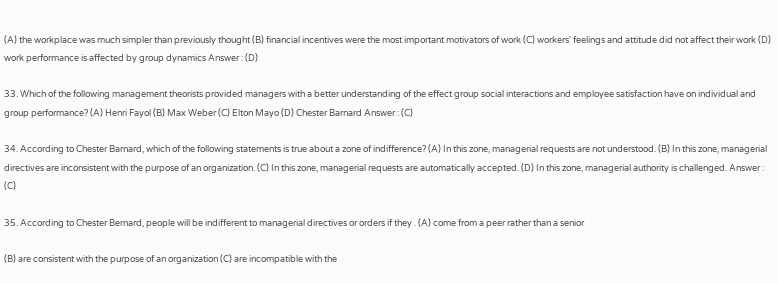(A) the workplace was much simpler than previously thought (B) financial incentives were the most important motivators of work (C) workers' feelings and attitude did not affect their work (D) work performance is affected by group dynamics Answer : (D)

33. Which of the following management theorists provided managers with a better understanding of the effect group social interactions and employee satisfaction have on individual and group performance? (A) Henri Fayol (B) Max Weber (C) Elton Mayo (D) Chester Barnard Answer : (C)

34. According to Chester Barnard, which of the following statements is true about a zone of indifference? (A) In this zone, managerial requests are not understood. (B) In this zone, managerial directives are inconsistent with the purpose of an organization. (C) In this zone, managerial requests are automatically accepted. (D) In this zone, managerial authority is challenged. Answer : (C)

35. According to Chester Bernard, people will be indifferent to managerial directives or orders if they . (A) come from a peer rather than a senior

(B) are consistent with the purpose of an organization (C) are incompatible with the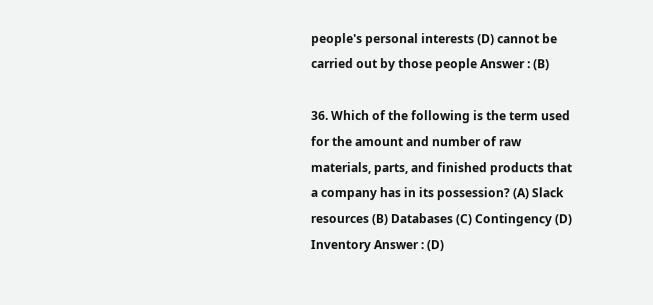people's personal interests (D) cannot be carried out by those people Answer : (B)

36. Which of the following is the term used for the amount and number of raw materials, parts, and finished products that a company has in its possession? (A) Slack resources (B) Databases (C) Contingency (D) Inventory Answer : (D)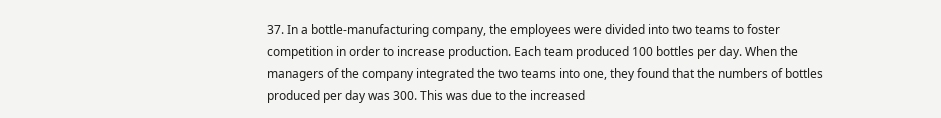37. In a bottle-manufacturing company, the employees were divided into two teams to foster competition in order to increase production. Each team produced 100 bottles per day. When the managers of the company integrated the two teams into one, they found that the numbers of bottles produced per day was 300. This was due to the increased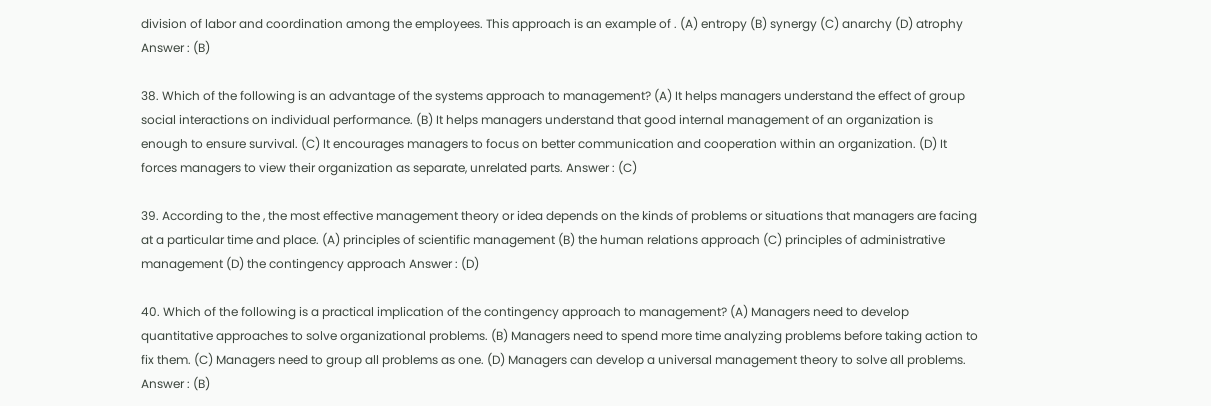division of labor and coordination among the employees. This approach is an example of . (A) entropy (B) synergy (C) anarchy (D) atrophy Answer : (B)

38. Which of the following is an advantage of the systems approach to management? (A) It helps managers understand the effect of group social interactions on individual performance. (B) It helps managers understand that good internal management of an organization is enough to ensure survival. (C) It encourages managers to focus on better communication and cooperation within an organization. (D) It forces managers to view their organization as separate, unrelated parts. Answer : (C)

39. According to the , the most effective management theory or idea depends on the kinds of problems or situations that managers are facing at a particular time and place. (A) principles of scientific management (B) the human relations approach (C) principles of administrative management (D) the contingency approach Answer : (D)

40. Which of the following is a practical implication of the contingency approach to management? (A) Managers need to develop quantitative approaches to solve organizational problems. (B) Managers need to spend more time analyzing problems before taking action to fix them. (C) Managers need to group all problems as one. (D) Managers can develop a universal management theory to solve all problems. Answer : (B)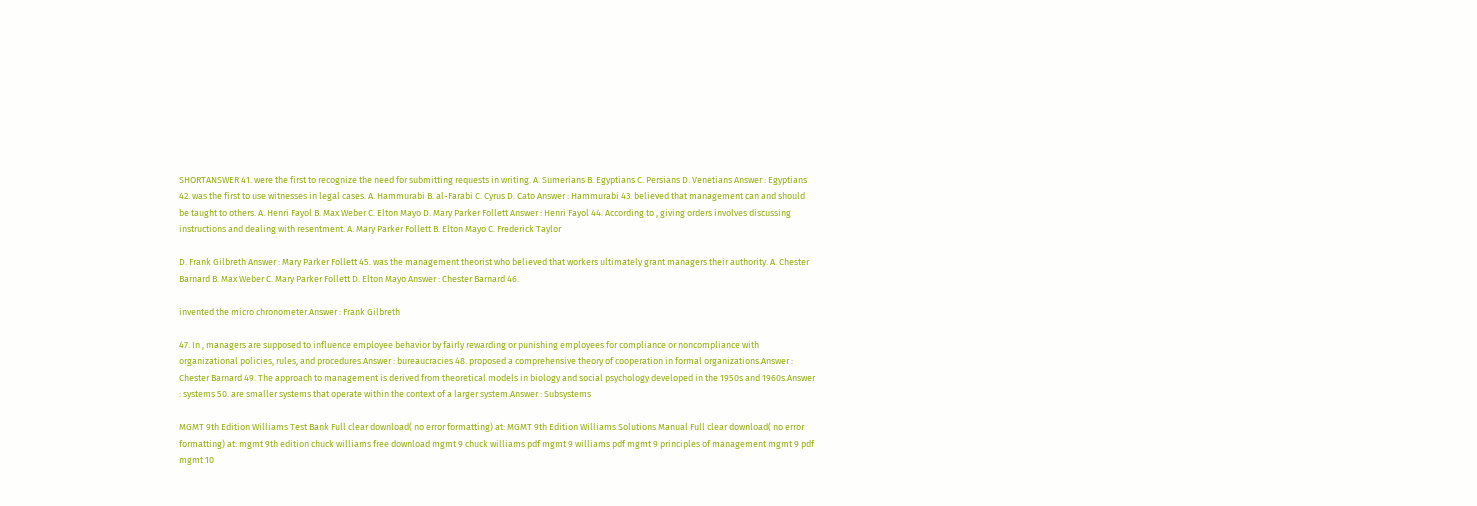SHORTANSWER 41. were the first to recognize the need for submitting requests in writing. A. Sumerians B. Egyptians C. Persians D. Venetians Answer : Egyptians 42. was the first to use witnesses in legal cases. A. Hammurabi B. al-Farabi C. Cyrus D. Cato Answer : Hammurabi 43. believed that management can and should be taught to others. A. Henri Fayol B. Max Weber C. Elton Mayo D. Mary Parker Follett Answer : Henri Fayol 44. According to , giving orders involves discussing instructions and dealing with resentment. A. Mary Parker Follett B. Elton Mayo C. Frederick Taylor

D. Frank Gilbreth Answer : Mary Parker Follett 45. was the management theorist who believed that workers ultimately grant managers their authority. A. Chester Barnard B. Max Weber C. Mary Parker Follett D. Elton Mayo Answer : Chester Barnard 46.

invented the micro chronometer.Answer : Frank Gilbreth

47. In , managers are supposed to influence employee behavior by fairly rewarding or punishing employees for compliance or noncompliance with organizational policies, rules, and procedures.Answer : bureaucracies 48. proposed a comprehensive theory of cooperation in formal organizations.Answer : Chester Barnard 49. The approach to management is derived from theoretical models in biology and social psychology developed in the 1950s and 1960s.Answer : systems 50. are smaller systems that operate within the context of a larger system.Answer : Subsystems

MGMT 9th Edition Williams Test Bank Full clear download( no error formatting) at: MGMT 9th Edition Williams Solutions Manual Full clear download( no error formatting) at: mgmt 9th edition chuck williams free download mgmt 9 chuck williams pdf mgmt 9 williams pdf mgmt 9 principles of management mgmt 9 pdf mgmt 10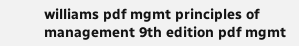williams pdf mgmt principles of management 9th edition pdf mgmt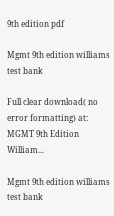9th edition pdf

Mgmt 9th edition williams test bank

Full clear download( no error formatting) at: MGMT 9th Edition William...

Mgmt 9th edition williams test bank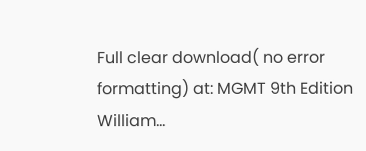Full clear download( no error formatting) at: MGMT 9th Edition William...